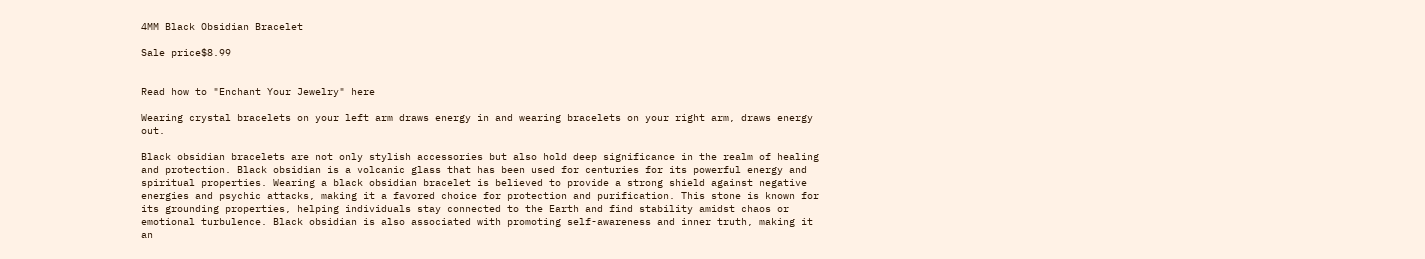4MM Black Obsidian Bracelet

Sale price$8.99


Read how to "Enchant Your Jewelry" here

Wearing crystal bracelets on your left arm draws energy in and wearing bracelets on your right arm, draws energy out.

Black obsidian bracelets are not only stylish accessories but also hold deep significance in the realm of healing and protection. Black obsidian is a volcanic glass that has been used for centuries for its powerful energy and spiritual properties. Wearing a black obsidian bracelet is believed to provide a strong shield against negative energies and psychic attacks, making it a favored choice for protection and purification. This stone is known for its grounding properties, helping individuals stay connected to the Earth and find stability amidst chaos or emotional turbulence. Black obsidian is also associated with promoting self-awareness and inner truth, making it an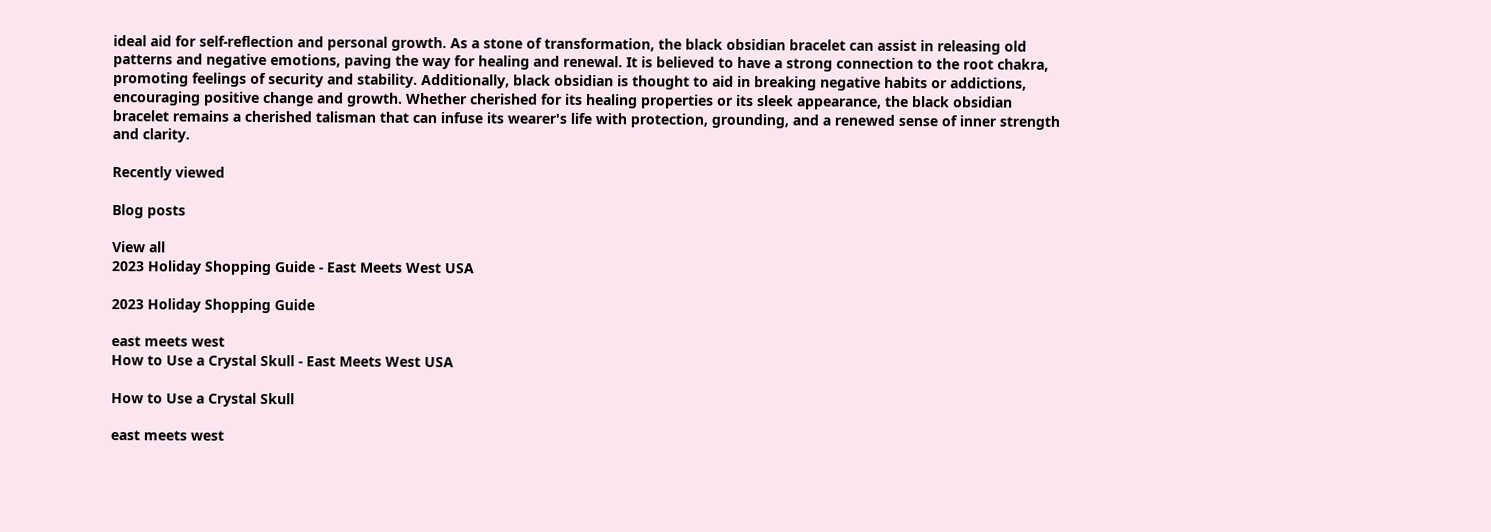ideal aid for self-reflection and personal growth. As a stone of transformation, the black obsidian bracelet can assist in releasing old patterns and negative emotions, paving the way for healing and renewal. It is believed to have a strong connection to the root chakra, promoting feelings of security and stability. Additionally, black obsidian is thought to aid in breaking negative habits or addictions, encouraging positive change and growth. Whether cherished for its healing properties or its sleek appearance, the black obsidian bracelet remains a cherished talisman that can infuse its wearer's life with protection, grounding, and a renewed sense of inner strength and clarity.

Recently viewed

Blog posts

View all
2023 Holiday Shopping Guide - East Meets West USA

2023 Holiday Shopping Guide

east meets west
How to Use a Crystal Skull - East Meets West USA

How to Use a Crystal Skull

east meets west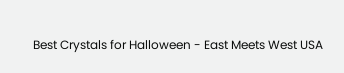Best Crystals for Halloween - East Meets West USA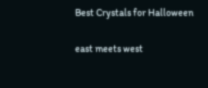Best Crystals for Halloween

east meets west